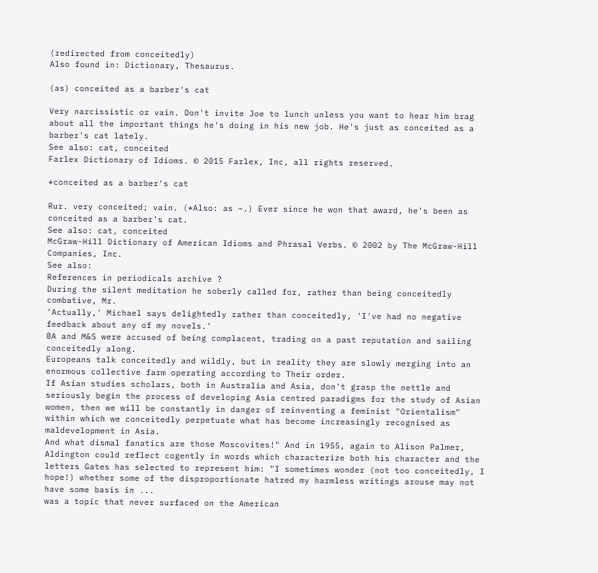(redirected from conceitedly)
Also found in: Dictionary, Thesaurus.

(as) conceited as a barber's cat

Very narcissistic or vain. Don't invite Joe to lunch unless you want to hear him brag about all the important things he's doing in his new job. He's just as conceited as a barber's cat lately.
See also: cat, conceited
Farlex Dictionary of Idioms. © 2015 Farlex, Inc, all rights reserved.

*conceited as a barber's cat

Rur. very conceited; vain. (*Also: as ~.) Ever since he won that award, he's been as conceited as a barber's cat.
See also: cat, conceited
McGraw-Hill Dictionary of American Idioms and Phrasal Verbs. © 2002 by The McGraw-Hill Companies, Inc.
See also:
References in periodicals archive ?
During the silent meditation he soberly called for, rather than being conceitedly combative, Mr.
'Actually,' Michael says delightedly rather than conceitedly, 'I've had no negative feedback about any of my novels.'
BA and M&S were accused of being complacent, trading on a past reputation and sailing conceitedly along.
Europeans talk conceitedly and wildly, but in reality they are slowly merging into an enormous collective farm operating according to Their order.
If Asian studies scholars, both in Australia and Asia, don't grasp the nettle and seriously begin the process of developing Asia centred paradigms for the study of Asian women, then we will be constantly in danger of reinventing a feminist "Orientalism" within which we conceitedly perpetuate what has become increasingly recognised as maldevelopment in Asia.
And what dismal fanatics are those Moscovites!" And in 1955, again to Alison Palmer, Aldington could reflect cogently in words which characterize both his character and the letters Gates has selected to represent him: "I sometimes wonder (not too conceitedly, I hope!) whether some of the disproportionate hatred my harmless writings arouse may not have some basis in ...
was a topic that never surfaced on the American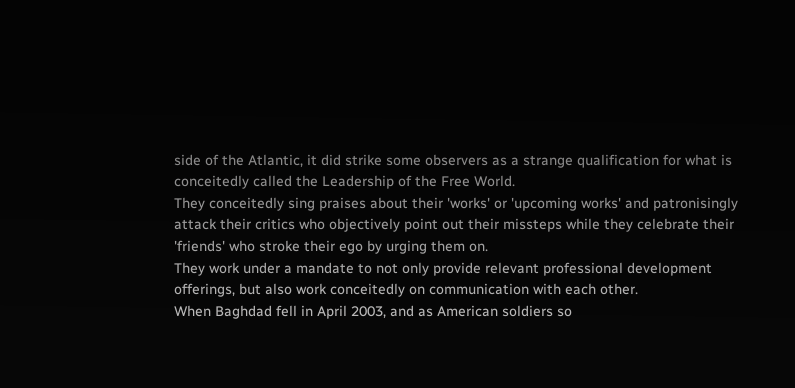side of the Atlantic, it did strike some observers as a strange qualification for what is conceitedly called the Leadership of the Free World.
They conceitedly sing praises about their 'works' or 'upcoming works' and patronisingly attack their critics who objectively point out their missteps while they celebrate their 'friends' who stroke their ego by urging them on.
They work under a mandate to not only provide relevant professional development offerings, but also work conceitedly on communication with each other.
When Baghdad fell in April 2003, and as American soldiers so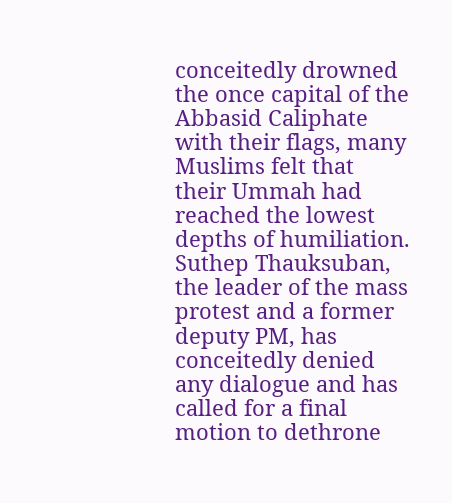conceitedly drowned the once capital of the Abbasid Caliphate with their flags, many Muslims felt that their Ummah had reached the lowest depths of humiliation.
Suthep Thauksuban, the leader of the mass protest and a former deputy PM, has conceitedly denied any dialogue and has called for a final motion to dethrone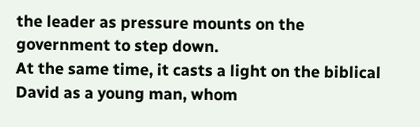the leader as pressure mounts on the government to step down.
At the same time, it casts a light on the biblical David as a young man, whom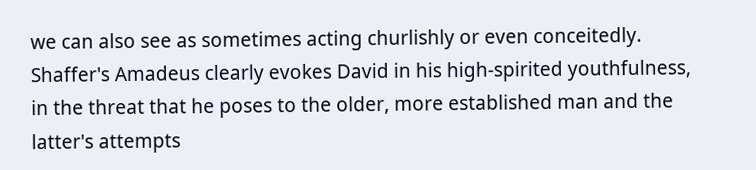we can also see as sometimes acting churlishly or even conceitedly. Shaffer's Amadeus clearly evokes David in his high-spirited youthfulness, in the threat that he poses to the older, more established man and the latter's attempts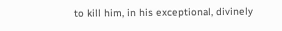to kill him, in his exceptional, divinely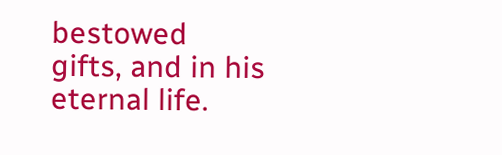bestowed gifts, and in his eternal life.